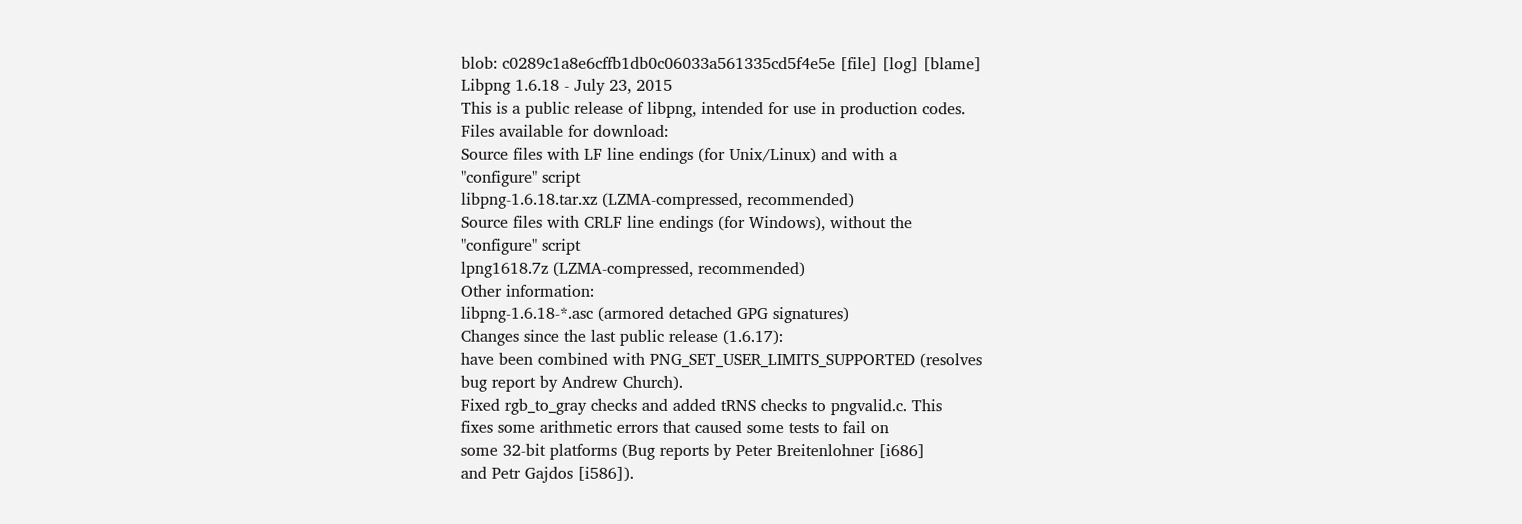blob: c0289c1a8e6cffb1db0c06033a561335cd5f4e5e [file] [log] [blame]
Libpng 1.6.18 - July 23, 2015
This is a public release of libpng, intended for use in production codes.
Files available for download:
Source files with LF line endings (for Unix/Linux) and with a
"configure" script
libpng-1.6.18.tar.xz (LZMA-compressed, recommended)
Source files with CRLF line endings (for Windows), without the
"configure" script
lpng1618.7z (LZMA-compressed, recommended)
Other information:
libpng-1.6.18-*.asc (armored detached GPG signatures)
Changes since the last public release (1.6.17):
have been combined with PNG_SET_USER_LIMITS_SUPPORTED (resolves
bug report by Andrew Church).
Fixed rgb_to_gray checks and added tRNS checks to pngvalid.c. This
fixes some arithmetic errors that caused some tests to fail on
some 32-bit platforms (Bug reports by Peter Breitenlohner [i686]
and Petr Gajdos [i586]).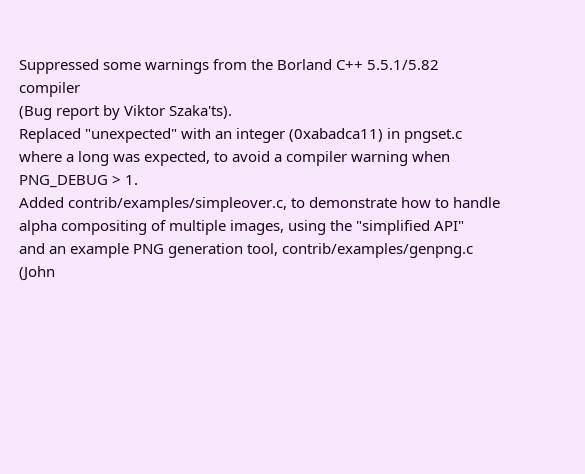Suppressed some warnings from the Borland C++ 5.5.1/5.82 compiler
(Bug report by Viktor Szaka'ts).
Replaced "unexpected" with an integer (0xabadca11) in pngset.c
where a long was expected, to avoid a compiler warning when PNG_DEBUG > 1.
Added contrib/examples/simpleover.c, to demonstrate how to handle
alpha compositing of multiple images, using the "simplified API"
and an example PNG generation tool, contrib/examples/genpng.c
(John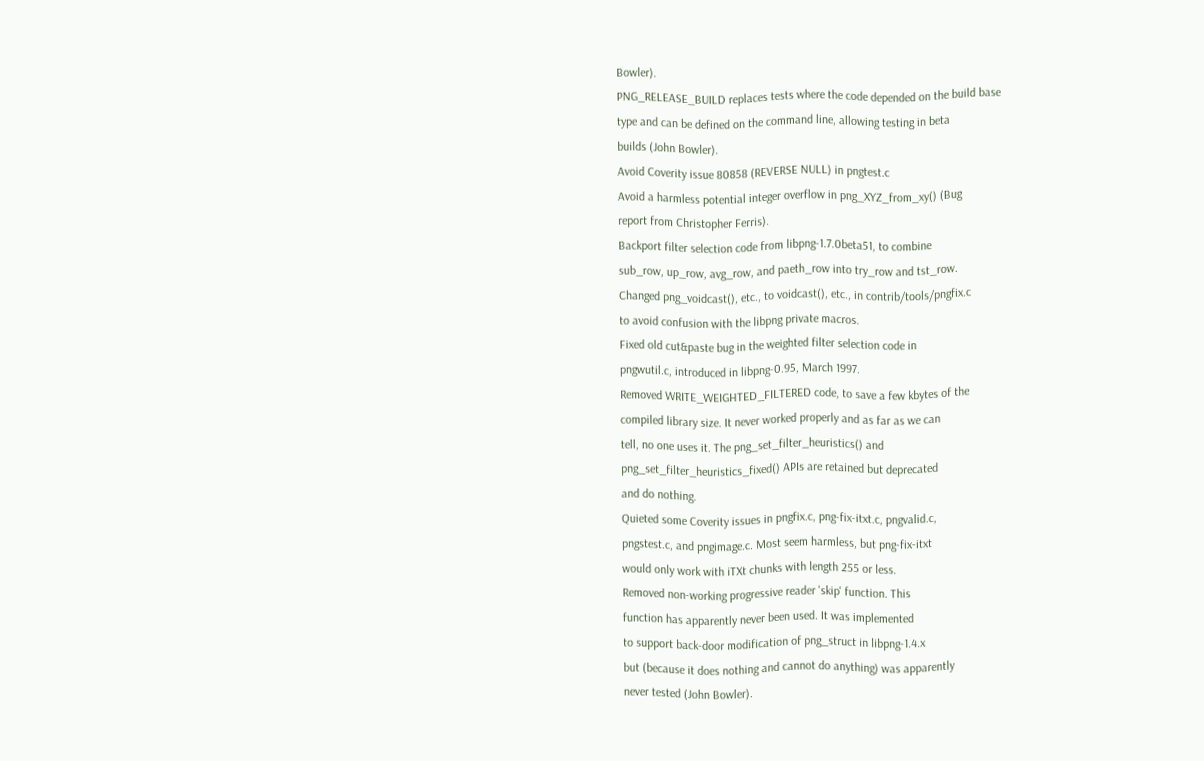Bowler).
PNG_RELEASE_BUILD replaces tests where the code depended on the build base
type and can be defined on the command line, allowing testing in beta
builds (John Bowler).
Avoid Coverity issue 80858 (REVERSE NULL) in pngtest.c
Avoid a harmless potential integer overflow in png_XYZ_from_xy() (Bug
report from Christopher Ferris).
Backport filter selection code from libpng-1.7.0beta51, to combine
sub_row, up_row, avg_row, and paeth_row into try_row and tst_row.
Changed png_voidcast(), etc., to voidcast(), etc., in contrib/tools/pngfix.c
to avoid confusion with the libpng private macros.
Fixed old cut&paste bug in the weighted filter selection code in
pngwutil.c, introduced in libpng-0.95, March 1997.
Removed WRITE_WEIGHTED_FILTERED code, to save a few kbytes of the
compiled library size. It never worked properly and as far as we can
tell, no one uses it. The png_set_filter_heuristics() and
png_set_filter_heuristics_fixed() APIs are retained but deprecated
and do nothing.
Quieted some Coverity issues in pngfix.c, png-fix-itxt.c, pngvalid.c,
pngstest.c, and pngimage.c. Most seem harmless, but png-fix-itxt
would only work with iTXt chunks with length 255 or less.
Removed non-working progressive reader 'skip' function. This
function has apparently never been used. It was implemented
to support back-door modification of png_struct in libpng-1.4.x
but (because it does nothing and cannot do anything) was apparently
never tested (John Bowler).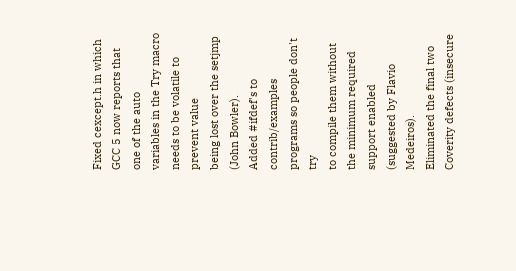Fixed cexcept.h in which GCC 5 now reports that one of the auto
variables in the Try macro needs to be volatile to prevent value
being lost over the setjmp (John Bowler).
Added #ifdef's to contrib/examples programs so people don't try
to compile them without the minimum required support enabled
(suggested by Flavio Medeiros).
Eliminated the final two Coverity defects (insecure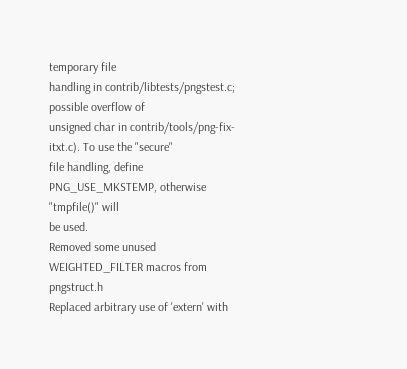temporary file
handling in contrib/libtests/pngstest.c; possible overflow of
unsigned char in contrib/tools/png-fix-itxt.c). To use the "secure"
file handling, define PNG_USE_MKSTEMP, otherwise "tmpfile()" will
be used.
Removed some unused WEIGHTED_FILTER macros from pngstruct.h
Replaced arbitrary use of 'extern' with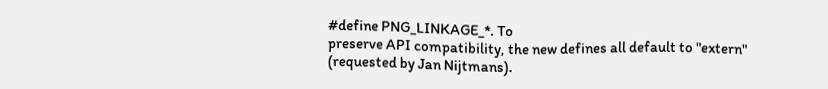#define PNG_LINKAGE_*. To
preserve API compatibility, the new defines all default to "extern"
(requested by Jan Nijtmans).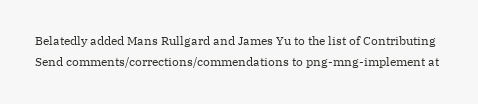Belatedly added Mans Rullgard and James Yu to the list of Contributing
Send comments/corrections/commendations to png-mng-implement at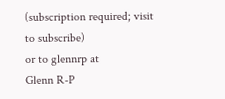(subscription required; visit
to subscribe)
or to glennrp at
Glenn R-P